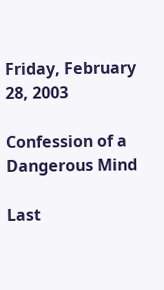Friday, February 28, 2003

Confession of a Dangerous Mind

Last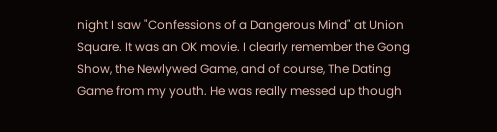night I saw "Confessions of a Dangerous Mind" at Union Square. It was an OK movie. I clearly remember the Gong Show, the Newlywed Game, and of course, The Dating Game from my youth. He was really messed up though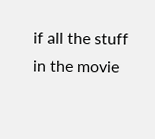if all the stuff in the movie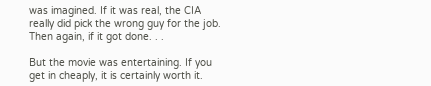was imagined. If it was real, the CIA really did pick the wrong guy for the job. Then again, if it got done. . .

But the movie was entertaining. If you get in cheaply, it is certainly worth it.